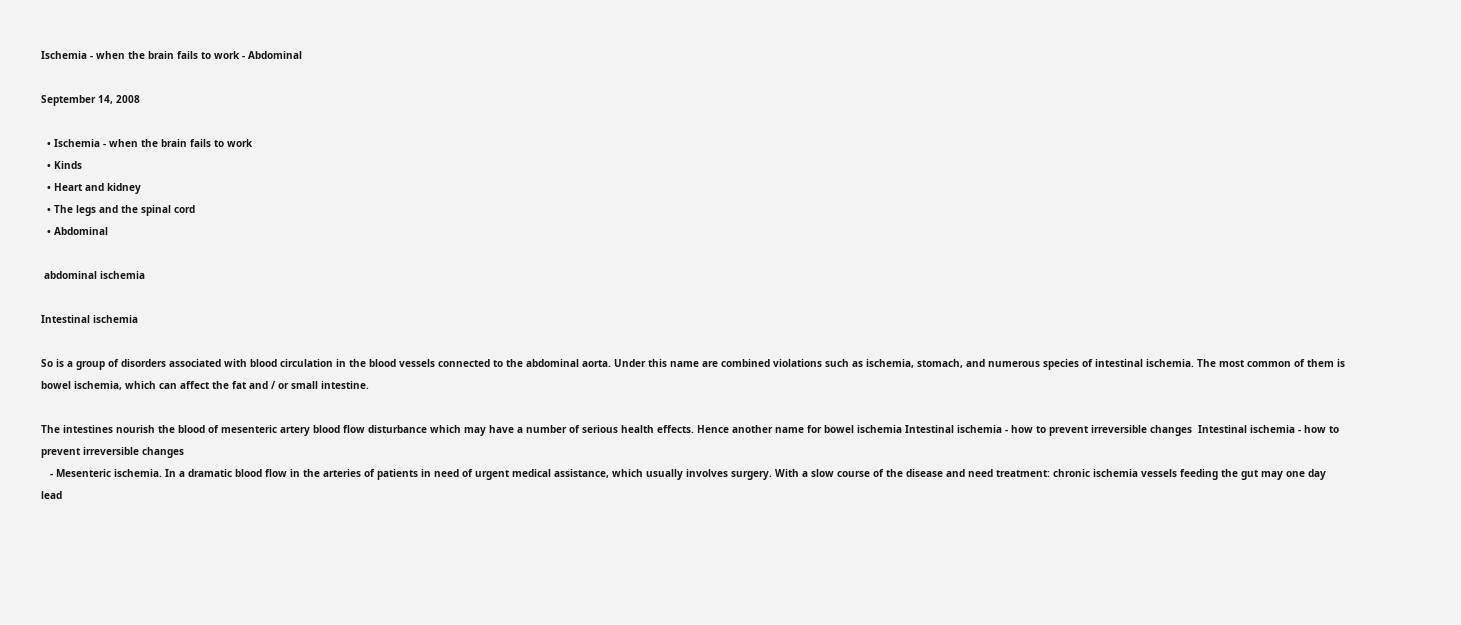Ischemia - when the brain fails to work - Abdominal

September 14, 2008

  • Ischemia - when the brain fails to work
  • Kinds
  • Heart and kidney
  • The legs and the spinal cord
  • Abdominal

 abdominal ischemia

Intestinal ischemia

So is a group of disorders associated with blood circulation in the blood vessels connected to the abdominal aorta. Under this name are combined violations such as ischemia, stomach, and numerous species of intestinal ischemia. The most common of them is bowel ischemia, which can affect the fat and / or small intestine.

The intestines nourish the blood of mesenteric artery blood flow disturbance which may have a number of serious health effects. Hence another name for bowel ischemia Intestinal ischemia - how to prevent irreversible changes  Intestinal ischemia - how to prevent irreversible changes
   - Mesenteric ischemia. In a dramatic blood flow in the arteries of patients in need of urgent medical assistance, which usually involves surgery. With a slow course of the disease and need treatment: chronic ischemia vessels feeding the gut may one day lead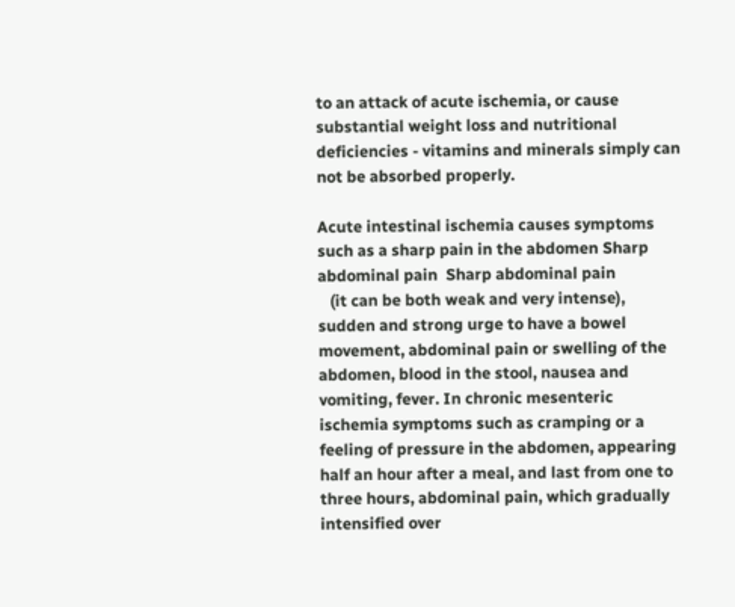to an attack of acute ischemia, or cause substantial weight loss and nutritional deficiencies - vitamins and minerals simply can not be absorbed properly.

Acute intestinal ischemia causes symptoms such as a sharp pain in the abdomen Sharp abdominal pain  Sharp abdominal pain
   (it can be both weak and very intense), sudden and strong urge to have a bowel movement, abdominal pain or swelling of the abdomen, blood in the stool, nausea and vomiting, fever. In chronic mesenteric ischemia symptoms such as cramping or a feeling of pressure in the abdomen, appearing half an hour after a meal, and last from one to three hours, abdominal pain, which gradually intensified over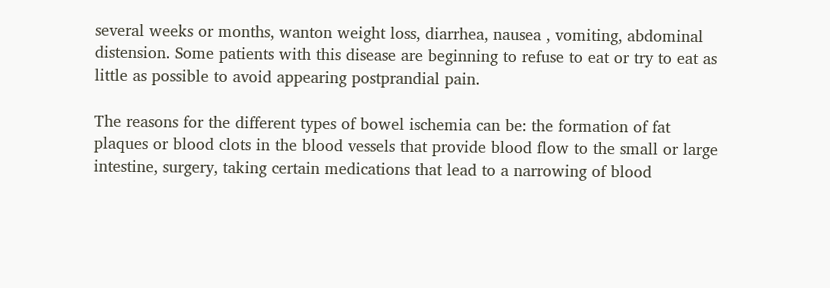several weeks or months, wanton weight loss, diarrhea, nausea , vomiting, abdominal distension. Some patients with this disease are beginning to refuse to eat or try to eat as little as possible to avoid appearing postprandial pain.

The reasons for the different types of bowel ischemia can be: the formation of fat plaques or blood clots in the blood vessels that provide blood flow to the small or large intestine, surgery, taking certain medications that lead to a narrowing of blood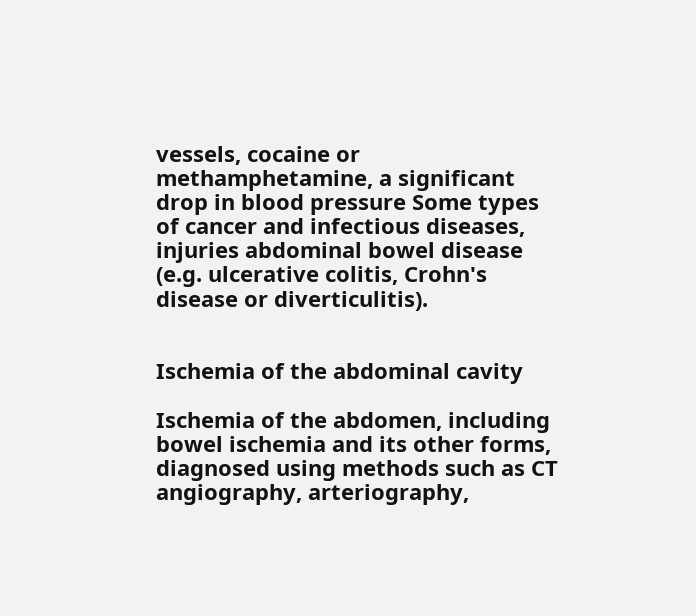vessels, cocaine or methamphetamine, a significant drop in blood pressure Some types of cancer and infectious diseases, injuries abdominal bowel disease (e.g. ulcerative colitis, Crohn's disease or diverticulitis).


Ischemia of the abdominal cavity

Ischemia of the abdomen, including bowel ischemia and its other forms, diagnosed using methods such as CT angiography, arteriography,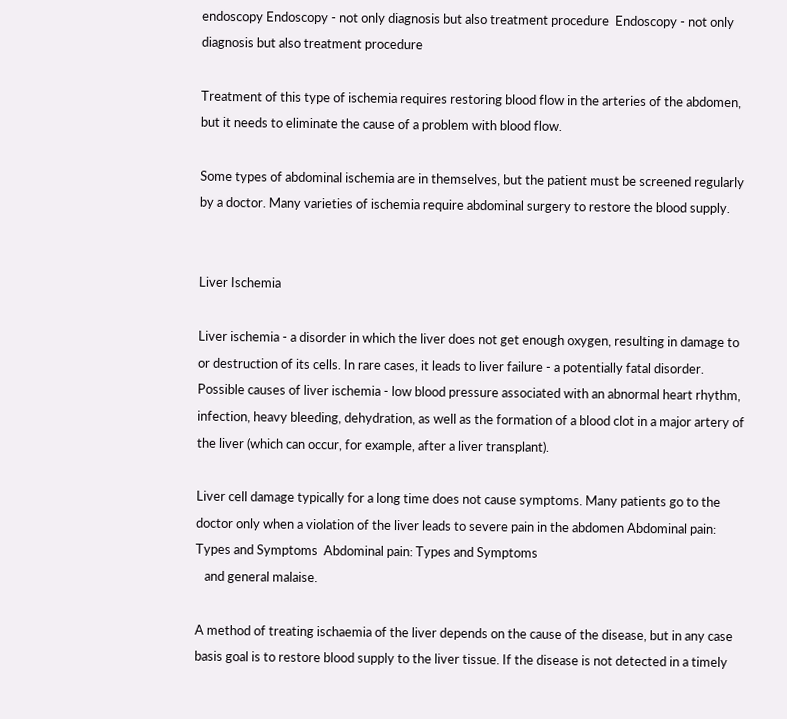endoscopy Endoscopy - not only diagnosis but also treatment procedure  Endoscopy - not only diagnosis but also treatment procedure

Treatment of this type of ischemia requires restoring blood flow in the arteries of the abdomen, but it needs to eliminate the cause of a problem with blood flow.

Some types of abdominal ischemia are in themselves, but the patient must be screened regularly by a doctor. Many varieties of ischemia require abdominal surgery to restore the blood supply.


Liver Ischemia

Liver ischemia - a disorder in which the liver does not get enough oxygen, resulting in damage to or destruction of its cells. In rare cases, it leads to liver failure - a potentially fatal disorder. Possible causes of liver ischemia - low blood pressure associated with an abnormal heart rhythm, infection, heavy bleeding, dehydration, as well as the formation of a blood clot in a major artery of the liver (which can occur, for example, after a liver transplant).

Liver cell damage typically for a long time does not cause symptoms. Many patients go to the doctor only when a violation of the liver leads to severe pain in the abdomen Abdominal pain: Types and Symptoms  Abdominal pain: Types and Symptoms
   and general malaise.

A method of treating ischaemia of the liver depends on the cause of the disease, but in any case basis goal is to restore blood supply to the liver tissue. If the disease is not detected in a timely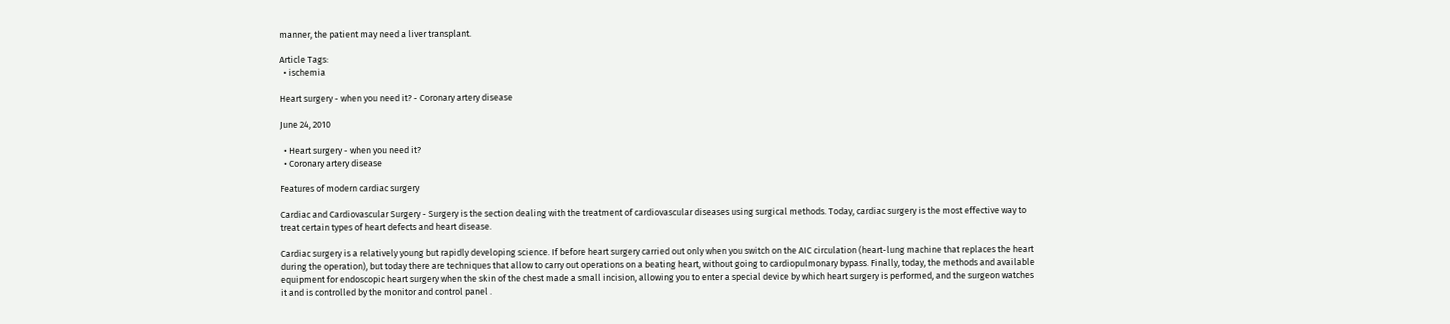manner, the patient may need a liver transplant.

Article Tags:
  • ischemia

Heart surgery - when you need it? - Coronary artery disease

June 24, 2010

  • Heart surgery - when you need it?
  • Coronary artery disease

Features of modern cardiac surgery

Cardiac and Cardiovascular Surgery - Surgery is the section dealing with the treatment of cardiovascular diseases using surgical methods. Today, cardiac surgery is the most effective way to treat certain types of heart defects and heart disease.

Cardiac surgery is a relatively young but rapidly developing science. If before heart surgery carried out only when you switch on the AIC circulation (heart-lung machine that replaces the heart during the operation), but today there are techniques that allow to carry out operations on a beating heart, without going to cardiopulmonary bypass. Finally, today, the methods and available equipment for endoscopic heart surgery when the skin of the chest made a small incision, allowing you to enter a special device by which heart surgery is performed, and the surgeon watches it and is controlled by the monitor and control panel .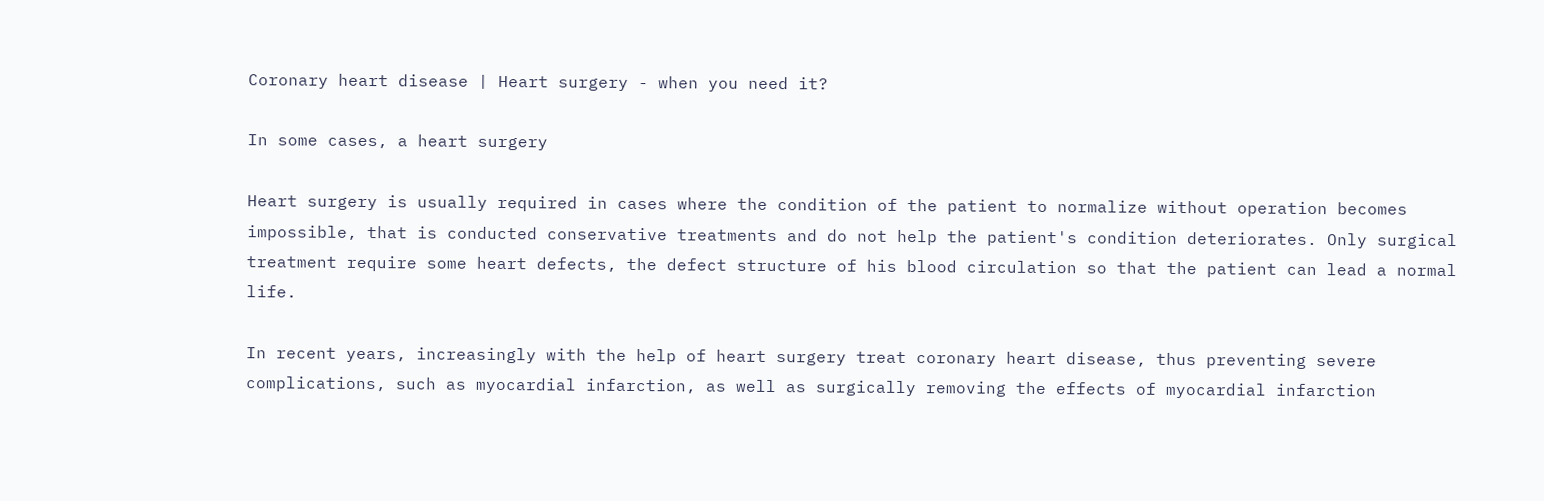Coronary heart disease | Heart surgery - when you need it?

In some cases, a heart surgery

Heart surgery is usually required in cases where the condition of the patient to normalize without operation becomes impossible, that is conducted conservative treatments and do not help the patient's condition deteriorates. Only surgical treatment require some heart defects, the defect structure of his blood circulation so that the patient can lead a normal life.

In recent years, increasingly with the help of heart surgery treat coronary heart disease, thus preventing severe complications, such as myocardial infarction, as well as surgically removing the effects of myocardial infarction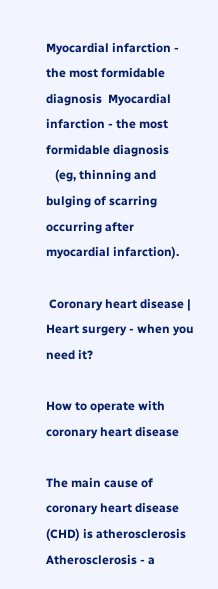Myocardial infarction - the most formidable diagnosis  Myocardial infarction - the most formidable diagnosis
   (eg, thinning and bulging of scarring occurring after myocardial infarction).

 Coronary heart disease | Heart surgery - when you need it?

How to operate with coronary heart disease

The main cause of coronary heart disease (CHD) is atherosclerosis Atherosclerosis - a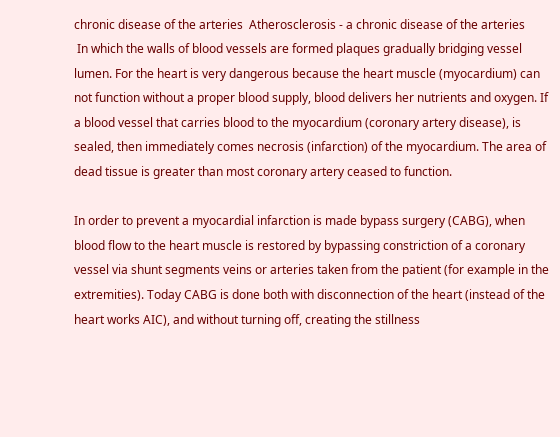chronic disease of the arteries  Atherosclerosis - a chronic disease of the arteries
 In which the walls of blood vessels are formed plaques gradually bridging vessel lumen. For the heart is very dangerous because the heart muscle (myocardium) can not function without a proper blood supply, blood delivers her nutrients and oxygen. If a blood vessel that carries blood to the myocardium (coronary artery disease), is sealed, then immediately comes necrosis (infarction) of the myocardium. The area of dead tissue is greater than most coronary artery ceased to function.

In order to prevent a myocardial infarction is made bypass surgery (CABG), when blood flow to the heart muscle is restored by bypassing constriction of a coronary vessel via shunt segments veins or arteries taken from the patient (for example in the extremities). Today CABG is done both with disconnection of the heart (instead of the heart works AIC), and without turning off, creating the stillness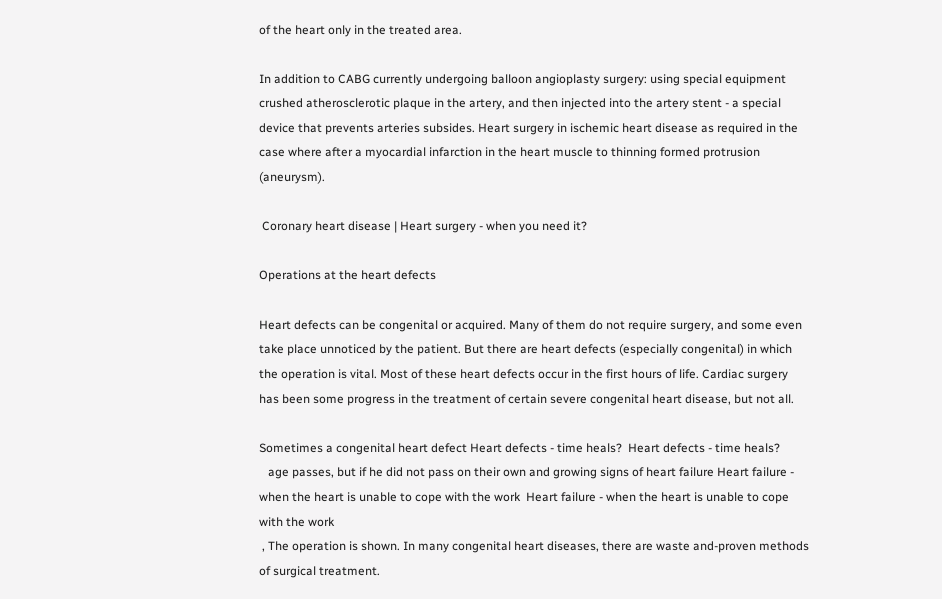of the heart only in the treated area.

In addition to CABG currently undergoing balloon angioplasty surgery: using special equipment crushed atherosclerotic plaque in the artery, and then injected into the artery stent - a special device that prevents arteries subsides. Heart surgery in ischemic heart disease as required in the case where after a myocardial infarction in the heart muscle to thinning formed protrusion (aneurysm).

 Coronary heart disease | Heart surgery - when you need it?

Operations at the heart defects

Heart defects can be congenital or acquired. Many of them do not require surgery, and some even take place unnoticed by the patient. But there are heart defects (especially congenital) in which the operation is vital. Most of these heart defects occur in the first hours of life. Cardiac surgery has been some progress in the treatment of certain severe congenital heart disease, but not all.

Sometimes a congenital heart defect Heart defects - time heals?  Heart defects - time heals?
   age passes, but if he did not pass on their own and growing signs of heart failure Heart failure - when the heart is unable to cope with the work  Heart failure - when the heart is unable to cope with the work
 , The operation is shown. In many congenital heart diseases, there are waste and-proven methods of surgical treatment.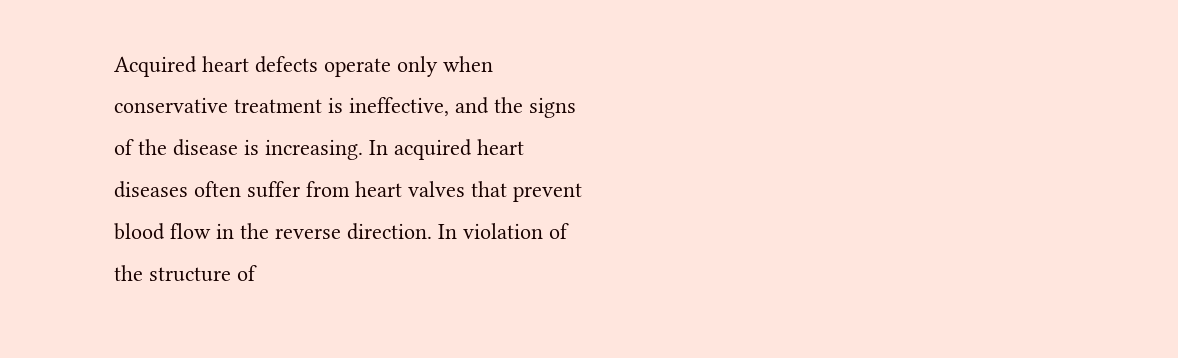Acquired heart defects operate only when conservative treatment is ineffective, and the signs of the disease is increasing. In acquired heart diseases often suffer from heart valves that prevent blood flow in the reverse direction. In violation of the structure of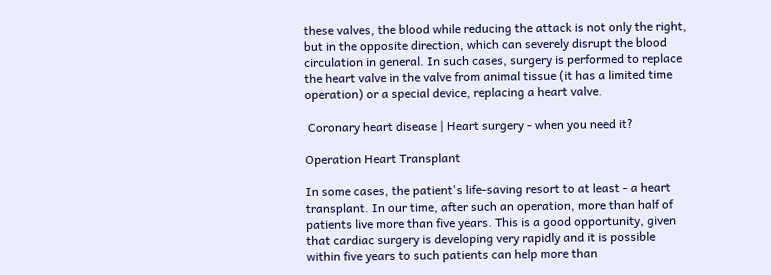these valves, the blood while reducing the attack is not only the right, but in the opposite direction, which can severely disrupt the blood circulation in general. In such cases, surgery is performed to replace the heart valve in the valve from animal tissue (it has a limited time operation) or a special device, replacing a heart valve.

 Coronary heart disease | Heart surgery - when you need it?

Operation Heart Transplant

In some cases, the patient's life-saving resort to at least - a heart transplant. In our time, after such an operation, more than half of patients live more than five years. This is a good opportunity, given that cardiac surgery is developing very rapidly and it is possible within five years to such patients can help more than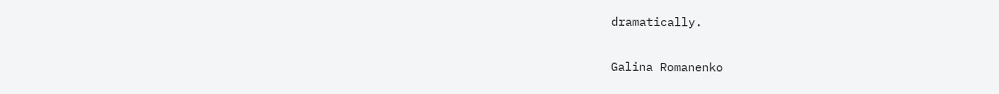dramatically.

Galina Romanenko